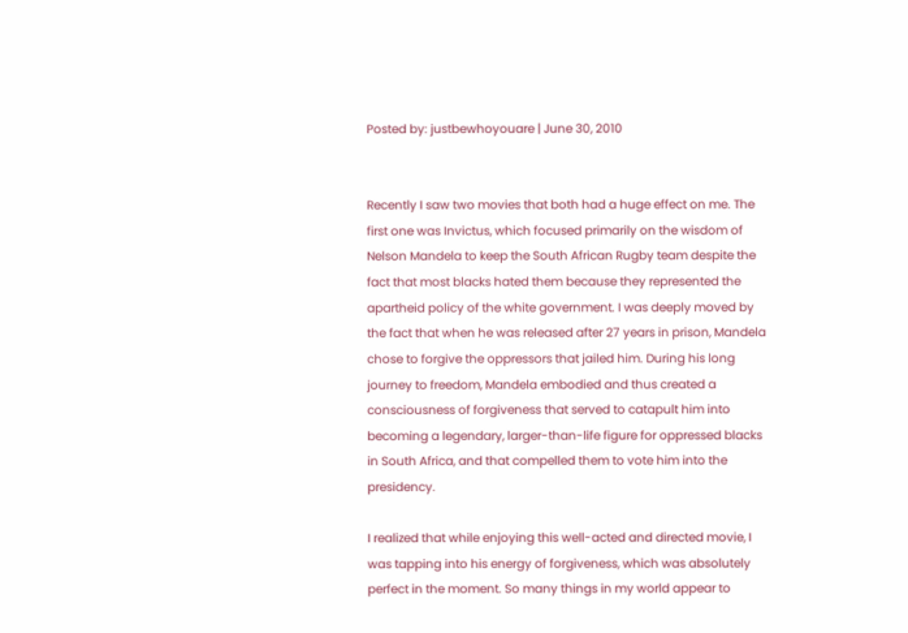Posted by: justbewhoyouare | June 30, 2010


Recently I saw two movies that both had a huge effect on me. The first one was Invictus, which focused primarily on the wisdom of Nelson Mandela to keep the South African Rugby team despite the fact that most blacks hated them because they represented the apartheid policy of the white government. I was deeply moved by the fact that when he was released after 27 years in prison, Mandela chose to forgive the oppressors that jailed him. During his long journey to freedom, Mandela embodied and thus created a consciousness of forgiveness that served to catapult him into becoming a legendary, larger-than-life figure for oppressed blacks in South Africa, and that compelled them to vote him into the presidency.

I realized that while enjoying this well-acted and directed movie, I was tapping into his energy of forgiveness, which was absolutely perfect in the moment. So many things in my world appear to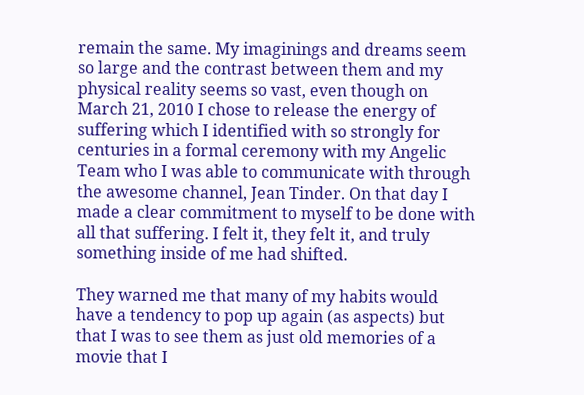remain the same. My imaginings and dreams seem so large and the contrast between them and my physical reality seems so vast, even though on March 21, 2010 I chose to release the energy of suffering which I identified with so strongly for centuries in a formal ceremony with my Angelic Team who I was able to communicate with through the awesome channel, Jean Tinder. On that day I made a clear commitment to myself to be done with all that suffering. I felt it, they felt it, and truly something inside of me had shifted.

They warned me that many of my habits would have a tendency to pop up again (as aspects) but that I was to see them as just old memories of a movie that I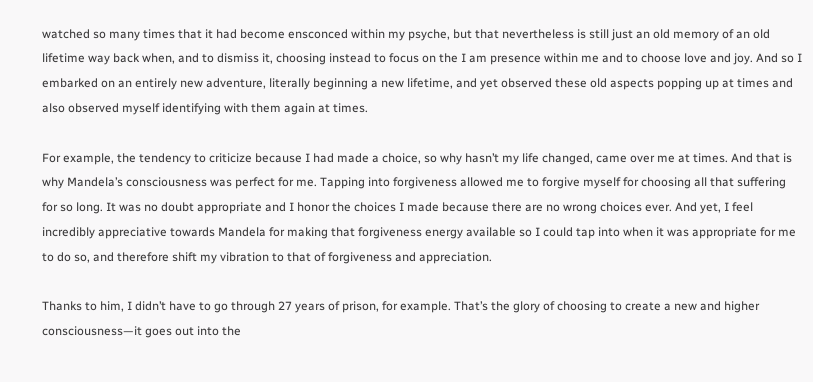watched so many times that it had become ensconced within my psyche, but that nevertheless is still just an old memory of an old lifetime way back when, and to dismiss it, choosing instead to focus on the I am presence within me and to choose love and joy. And so I embarked on an entirely new adventure, literally beginning a new lifetime, and yet observed these old aspects popping up at times and also observed myself identifying with them again at times.

For example, the tendency to criticize because I had made a choice, so why hasn’t my life changed, came over me at times. And that is why Mandela’s consciousness was perfect for me. Tapping into forgiveness allowed me to forgive myself for choosing all that suffering for so long. It was no doubt appropriate and I honor the choices I made because there are no wrong choices ever. And yet, I feel incredibly appreciative towards Mandela for making that forgiveness energy available so I could tap into when it was appropriate for me to do so, and therefore shift my vibration to that of forgiveness and appreciation.

Thanks to him, I didn’t have to go through 27 years of prison, for example. That’s the glory of choosing to create a new and higher consciousness—it goes out into the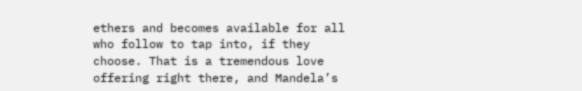ethers and becomes available for all who follow to tap into, if they choose. That is a tremendous love offering right there, and Mandela’s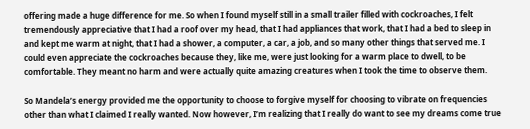offering made a huge difference for me. So when I found myself still in a small trailer filled with cockroaches, I felt tremendously appreciative that I had a roof over my head, that I had appliances that work, that I had a bed to sleep in and kept me warm at night, that I had a shower, a computer, a car, a job, and so many other things that served me. I could even appreciate the cockroaches because they, like me, were just looking for a warm place to dwell, to be comfortable. They meant no harm and were actually quite amazing creatures when I took the time to observe them.

So Mandela’s energy provided me the opportunity to choose to forgive myself for choosing to vibrate on frequencies other than what I claimed I really wanted. Now however, I’m realizing that I really do want to see my dreams come true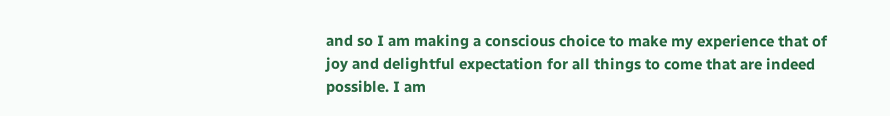and so I am making a conscious choice to make my experience that of joy and delightful expectation for all things to come that are indeed possible. I am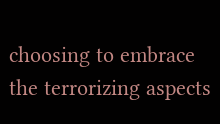choosing to embrace the terrorizing aspects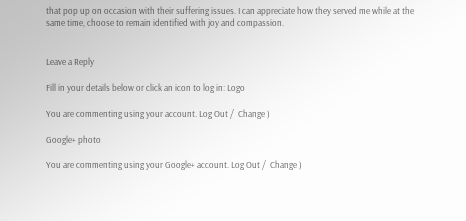that pop up on occasion with their suffering issues. I can appreciate how they served me while at the same time, choose to remain identified with joy and compassion.


Leave a Reply

Fill in your details below or click an icon to log in: Logo

You are commenting using your account. Log Out /  Change )

Google+ photo

You are commenting using your Google+ account. Log Out /  Change )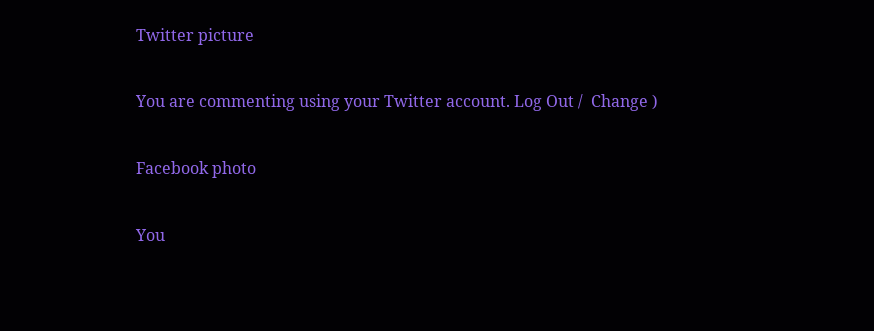Twitter picture

You are commenting using your Twitter account. Log Out /  Change )

Facebook photo

You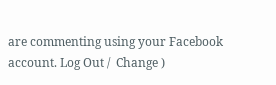are commenting using your Facebook account. Log Out /  Change )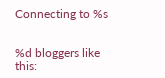Connecting to %s


%d bloggers like this: